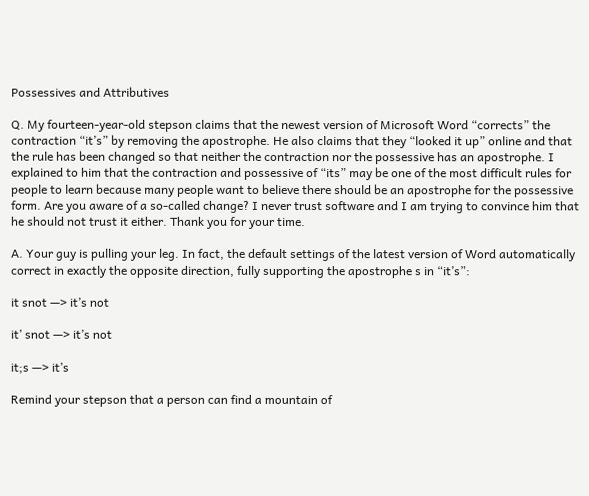Possessives and Attributives

Q. My fourteen-year-old stepson claims that the newest version of Microsoft Word “corrects” the contraction “it’s” by removing the apostrophe. He also claims that they “looked it up” online and that the rule has been changed so that neither the contraction nor the possessive has an apostrophe. I explained to him that the contraction and possessive of “its” may be one of the most difficult rules for people to learn because many people want to believe there should be an apostrophe for the possessive form. Are you aware of a so-called change? I never trust software and I am trying to convince him that he should not trust it either. Thank you for your time.

A. Your guy is pulling your leg. In fact, the default settings of the latest version of Word automatically correct in exactly the opposite direction, fully supporting the apostrophe s in “it’s”:

it snot —> it’s not

it’ snot —> it’s not

it;s —> it’s

Remind your stepson that a person can find a mountain of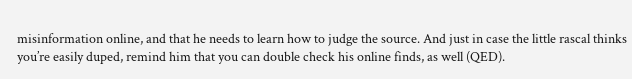misinformation online, and that he needs to learn how to judge the source. And just in case the little rascal thinks you’re easily duped, remind him that you can double check his online finds, as well (QED).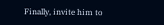Finally, invite him to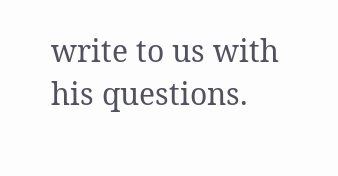write to us with his questions.